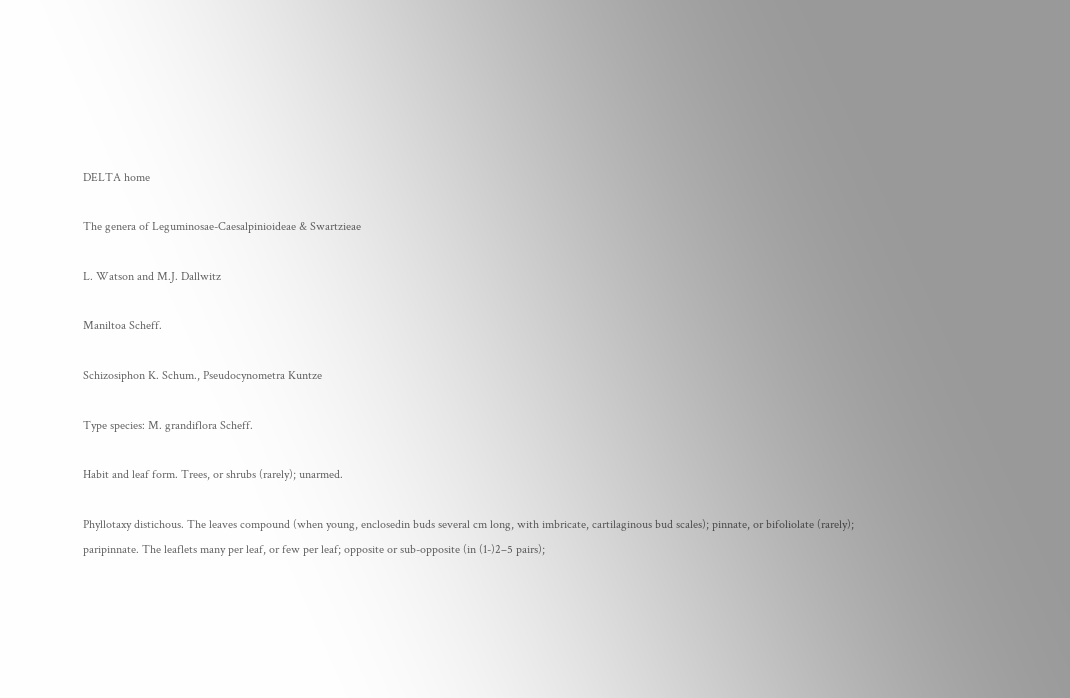DELTA home

The genera of Leguminosae-Caesalpinioideae & Swartzieae

L. Watson and M.J. Dallwitz

Maniltoa Scheff.

Schizosiphon K. Schum., Pseudocynometra Kuntze

Type species: M. grandiflora Scheff.

Habit and leaf form. Trees, or shrubs (rarely); unarmed.

Phyllotaxy distichous. The leaves compound (when young, enclosedin buds several cm long, with imbricate, cartilaginous bud scales); pinnate, or bifoliolate (rarely); paripinnate. The leaflets many per leaf, or few per leaf; opposite or sub-opposite (in (1-)2–5 pairs);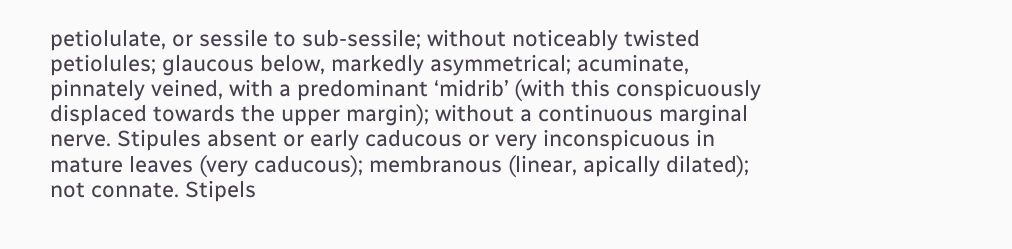petiolulate, or sessile to sub-sessile; without noticeably twisted petiolules; glaucous below, markedly asymmetrical; acuminate, pinnately veined, with a predominant ‘midrib’ (with this conspicuously displaced towards the upper margin); without a continuous marginal nerve. Stipules absent or early caducous or very inconspicuous in mature leaves (very caducous); membranous (linear, apically dilated); not connate. Stipels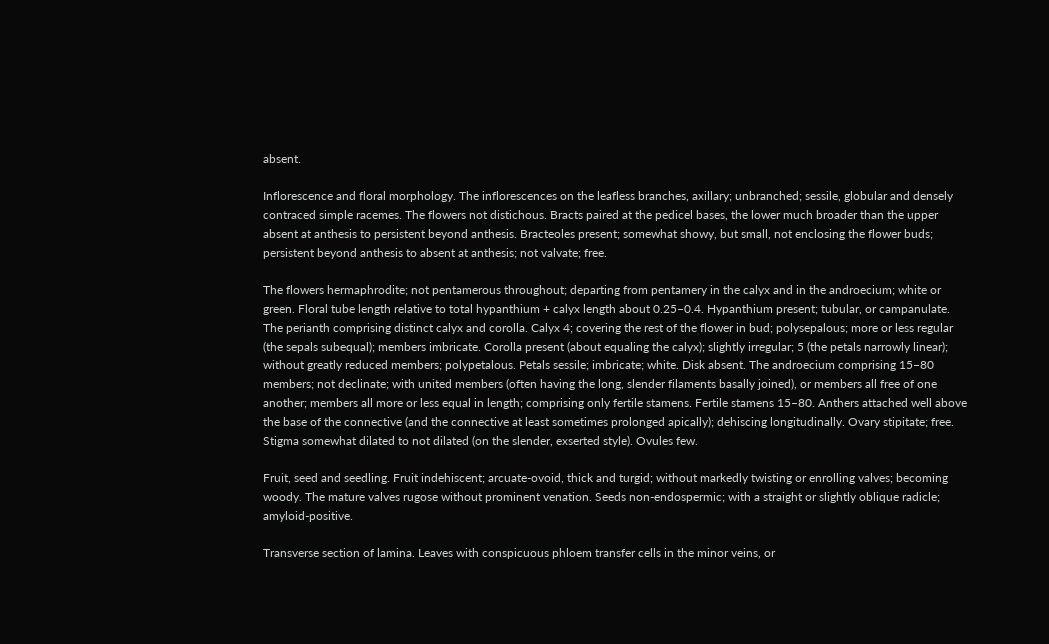absent.

Inflorescence and floral morphology. The inflorescences on the leafless branches, axillary; unbranched; sessile, globular and densely contraced simple racemes. The flowers not distichous. Bracts paired at the pedicel bases, the lower much broader than the upper absent at anthesis to persistent beyond anthesis. Bracteoles present; somewhat showy, but small, not enclosing the flower buds; persistent beyond anthesis to absent at anthesis; not valvate; free.

The flowers hermaphrodite; not pentamerous throughout; departing from pentamery in the calyx and in the androecium; white or green. Floral tube length relative to total hypanthium + calyx length about 0.25–0.4. Hypanthium present; tubular, or campanulate. The perianth comprising distinct calyx and corolla. Calyx 4; covering the rest of the flower in bud; polysepalous; more or less regular (the sepals subequal); members imbricate. Corolla present (about equaling the calyx); slightly irregular; 5 (the petals narrowly linear); without greatly reduced members; polypetalous. Petals sessile; imbricate; white. Disk absent. The androecium comprising 15–80 members; not declinate; with united members (often having the long, slender filaments basally joined), or members all free of one another; members all more or less equal in length; comprising only fertile stamens. Fertile stamens 15–80. Anthers attached well above the base of the connective (and the connective at least sometimes prolonged apically); dehiscing longitudinally. Ovary stipitate; free. Stigma somewhat dilated to not dilated (on the slender, exserted style). Ovules few.

Fruit, seed and seedling. Fruit indehiscent; arcuate-ovoid, thick and turgid; without markedly twisting or enrolling valves; becoming woody. The mature valves rugose without prominent venation. Seeds non-endospermic; with a straight or slightly oblique radicle; amyloid-positive.

Transverse section of lamina. Leaves with conspicuous phloem transfer cells in the minor veins, or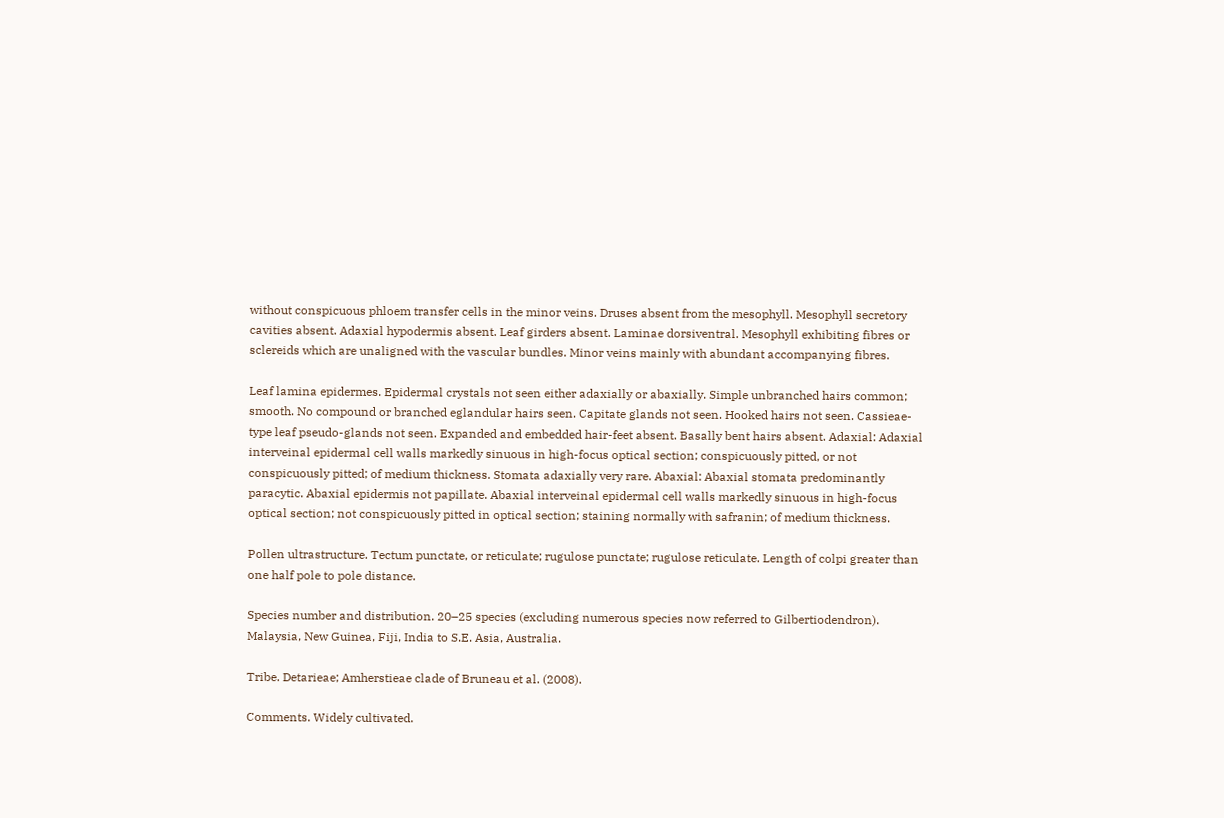without conspicuous phloem transfer cells in the minor veins. Druses absent from the mesophyll. Mesophyll secretory cavities absent. Adaxial hypodermis absent. Leaf girders absent. Laminae dorsiventral. Mesophyll exhibiting fibres or sclereids which are unaligned with the vascular bundles. Minor veins mainly with abundant accompanying fibres.

Leaf lamina epidermes. Epidermal crystals not seen either adaxially or abaxially. Simple unbranched hairs common; smooth. No compound or branched eglandular hairs seen. Capitate glands not seen. Hooked hairs not seen. Cassieae-type leaf pseudo-glands not seen. Expanded and embedded hair-feet absent. Basally bent hairs absent. Adaxial: Adaxial interveinal epidermal cell walls markedly sinuous in high-focus optical section; conspicuously pitted, or not conspicuously pitted; of medium thickness. Stomata adaxially very rare. Abaxial: Abaxial stomata predominantly paracytic. Abaxial epidermis not papillate. Abaxial interveinal epidermal cell walls markedly sinuous in high-focus optical section; not conspicuously pitted in optical section; staining normally with safranin; of medium thickness.

Pollen ultrastructure. Tectum punctate, or reticulate; rugulose punctate; rugulose reticulate. Length of colpi greater than one half pole to pole distance.

Species number and distribution. 20–25 species (excluding numerous species now referred to Gilbertiodendron). Malaysia, New Guinea, Fiji, India to S.E. Asia, Australia.

Tribe. Detarieae; Amherstieae clade of Bruneau et al. (2008).

Comments. Widely cultivated.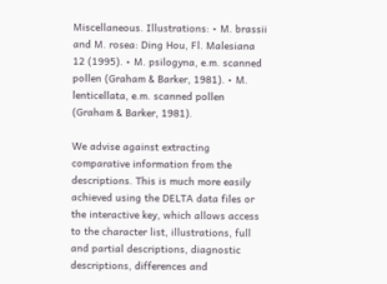Miscellaneous. Illustrations: • M. brassii and M. rosea: Ding Hou, Fl. Malesiana 12 (1995). • M. psilogyna, e.m. scanned pollen (Graham & Barker, 1981). • M. lenticellata, e.m. scanned pollen (Graham & Barker, 1981).

We advise against extracting comparative information from the descriptions. This is much more easily achieved using the DELTA data files or the interactive key, which allows access to the character list, illustrations, full and partial descriptions, diagnostic descriptions, differences and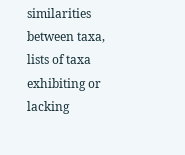similarities between taxa, lists of taxa exhibiting or lacking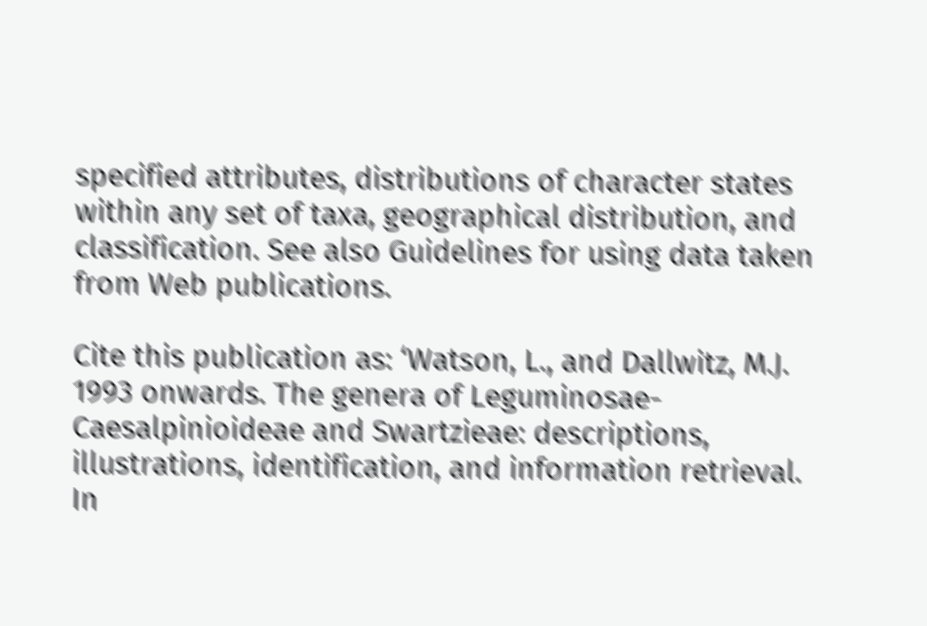specified attributes, distributions of character states within any set of taxa, geographical distribution, and classification. See also Guidelines for using data taken from Web publications.

Cite this publication as: ‘Watson, L., and Dallwitz, M.J. 1993 onwards. The genera of Leguminosae-Caesalpinioideae and Swartzieae: descriptions, illustrations, identification, and information retrieval. In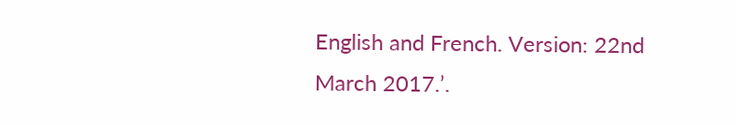English and French. Version: 22nd March 2017.’.